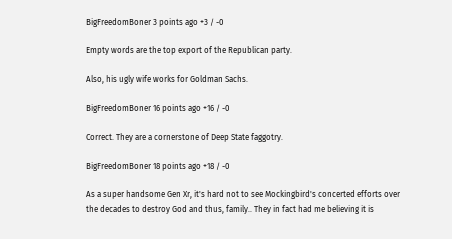BigFreedomBoner 3 points ago +3 / -0

Empty words are the top export of the Republican party.

Also, his ugly wife works for Goldman Sachs.

BigFreedomBoner 16 points ago +16 / -0

Correct. They are a cornerstone of Deep State faggotry.

BigFreedomBoner 18 points ago +18 / -0

As a super handsome Gen Xr, it's hard not to see Mockingbird's concerted efforts over the decades to destroy God and thus, family.. They in fact had me believing it is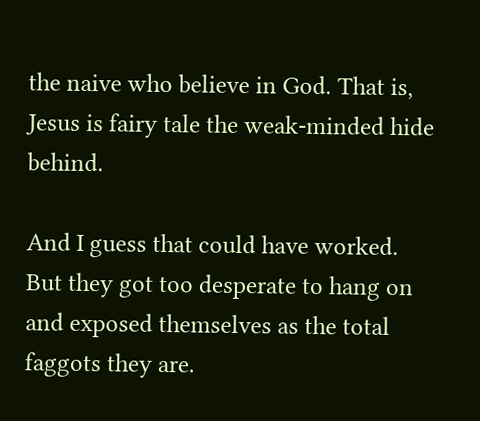the naive who believe in God. That is, Jesus is fairy tale the weak-minded hide behind.

And I guess that could have worked. But they got too desperate to hang on and exposed themselves as the total faggots they are.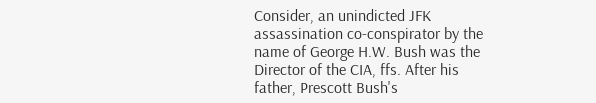Consider, an unindicted JFK assassination co-conspirator by the name of George H.W. Bush was the Director of the CIA, ffs. After his father, Prescott Bush's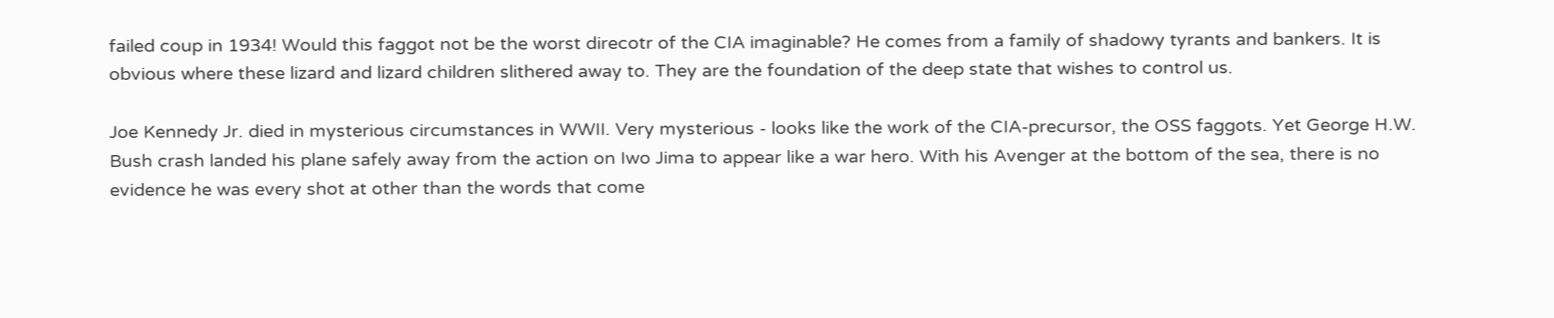failed coup in 1934! Would this faggot not be the worst direcotr of the CIA imaginable? He comes from a family of shadowy tyrants and bankers. It is obvious where these lizard and lizard children slithered away to. They are the foundation of the deep state that wishes to control us.

Joe Kennedy Jr. died in mysterious circumstances in WWII. Very mysterious - looks like the work of the CIA-precursor, the OSS faggots. Yet George H.W. Bush crash landed his plane safely away from the action on Iwo Jima to appear like a war hero. With his Avenger at the bottom of the sea, there is no evidence he was every shot at other than the words that come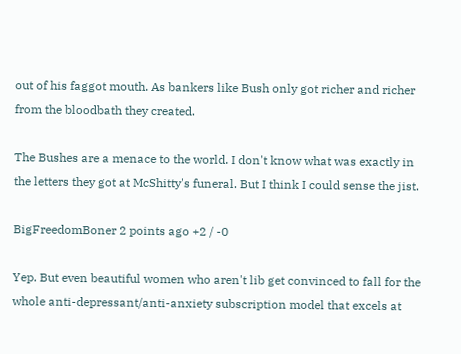out of his faggot mouth. As bankers like Bush only got richer and richer from the bloodbath they created.

The Bushes are a menace to the world. I don't know what was exactly in the letters they got at McShitty's funeral. But I think I could sense the jist.

BigFreedomBoner 2 points ago +2 / -0

Yep. But even beautiful women who aren't lib get convinced to fall for the whole anti-depressant/anti-anxiety subscription model that excels at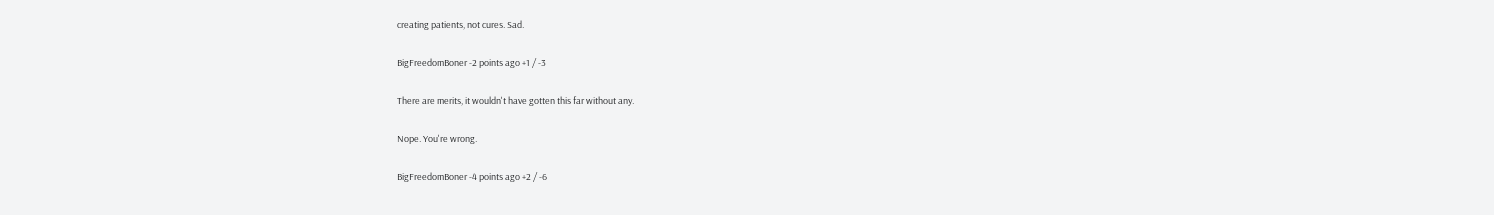creating patients, not cures. Sad.

BigFreedomBoner -2 points ago +1 / -3

There are merits, it wouldn't have gotten this far without any.

Nope. You're wrong.

BigFreedomBoner -4 points ago +2 / -6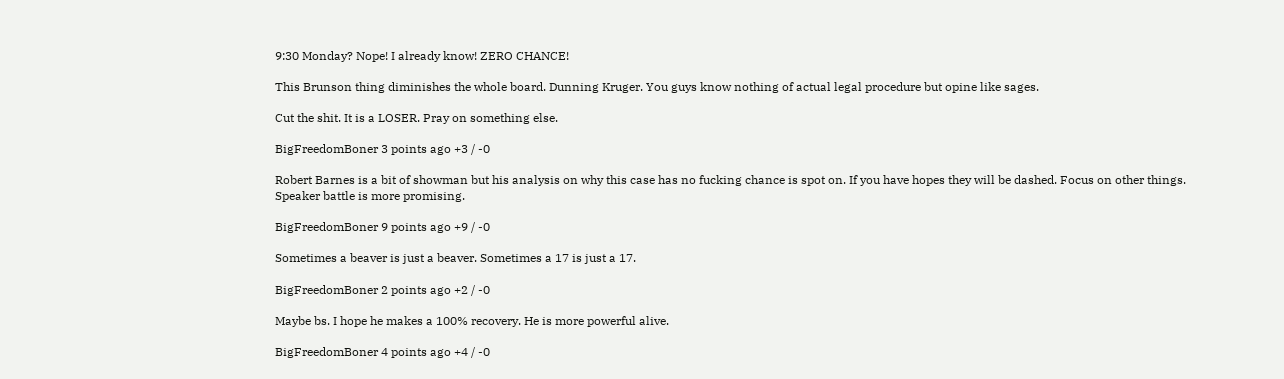9:30 Monday? Nope! I already know! ZERO CHANCE!

This Brunson thing diminishes the whole board. Dunning Kruger. You guys know nothing of actual legal procedure but opine like sages.

Cut the shit. It is a LOSER. Pray on something else.

BigFreedomBoner 3 points ago +3 / -0

Robert Barnes is a bit of showman but his analysis on why this case has no fucking chance is spot on. If you have hopes they will be dashed. Focus on other things. Speaker battle is more promising.

BigFreedomBoner 9 points ago +9 / -0

Sometimes a beaver is just a beaver. Sometimes a 17 is just a 17.

BigFreedomBoner 2 points ago +2 / -0

Maybe bs. I hope he makes a 100% recovery. He is more powerful alive.

BigFreedomBoner 4 points ago +4 / -0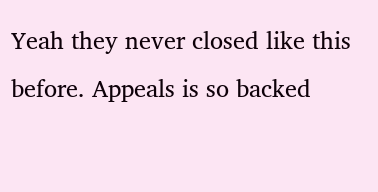Yeah they never closed like this before. Appeals is so backed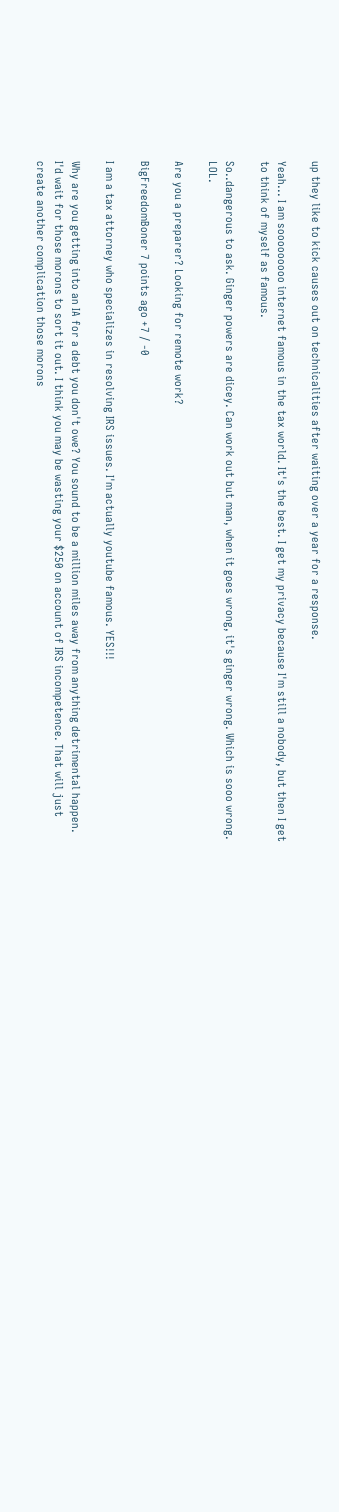up they like to kick causes out on technicalities after waiting over a year for a response.

Yeah... I am sooooooooo internet famous in the tax world. It's the best. I get my privacy because I'm still a nobody, but then I get to think of myself as famous.

So..dangerous to ask. Ginger powers are dicey. Can work out but man, when it goes wrong, it's ginger wrong. Which is sooo wrong. LOL.

Are you a preparer? Looking for remote work?

BigFreedomBoner 7 points ago +7 / -0

I am a tax attorney who specializes in resolving IRS issues. I'm actually youtube famous. YES!!!

Why are you getting into an IA for a debt you don't owe? You sound to be a million miles away from anything detrimental happen. I'd wait for those morons to sort it out. I think you may be wasting your $250 on account of IRS incompetence. That will just create another complication those morons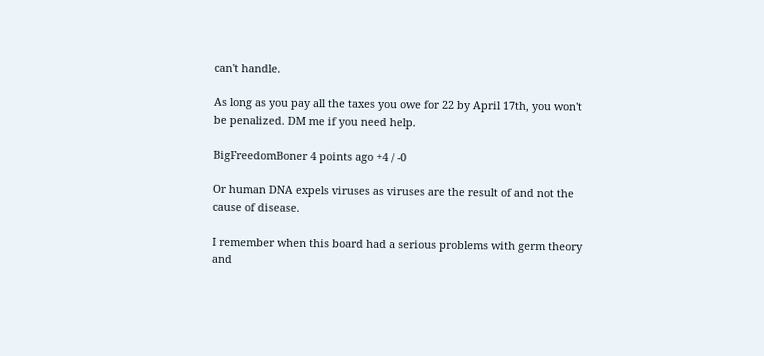can't handle.

As long as you pay all the taxes you owe for 22 by April 17th, you won't be penalized. DM me if you need help.

BigFreedomBoner 4 points ago +4 / -0

Or human DNA expels viruses as viruses are the result of and not the cause of disease.

I remember when this board had a serious problems with germ theory and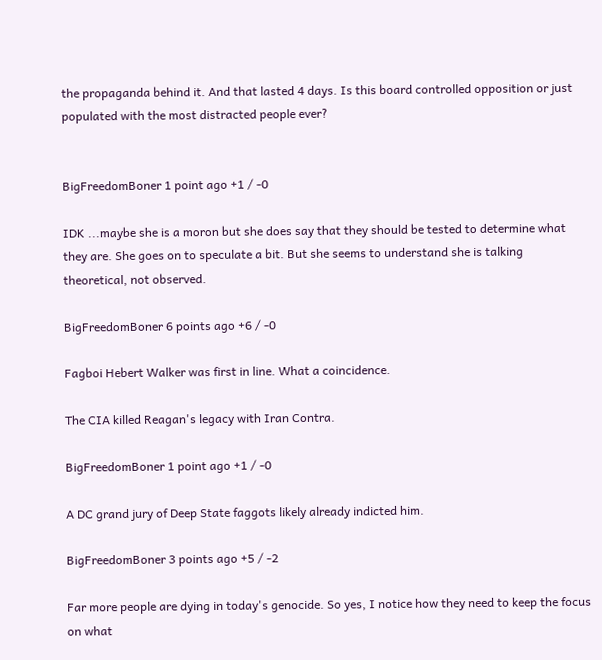the propaganda behind it. And that lasted 4 days. Is this board controlled opposition or just populated with the most distracted people ever?


BigFreedomBoner 1 point ago +1 / -0

IDK ...maybe she is a moron but she does say that they should be tested to determine what they are. She goes on to speculate a bit. But she seems to understand she is talking theoretical, not observed.

BigFreedomBoner 6 points ago +6 / -0

Fagboi Hebert Walker was first in line. What a coincidence.

The CIA killed Reagan's legacy with Iran Contra.

BigFreedomBoner 1 point ago +1 / -0

A DC grand jury of Deep State faggots likely already indicted him.

BigFreedomBoner 3 points ago +5 / -2

Far more people are dying in today's genocide. So yes, I notice how they need to keep the focus on what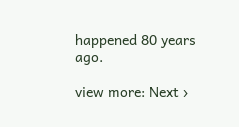happened 80 years ago.

view more: Next ›